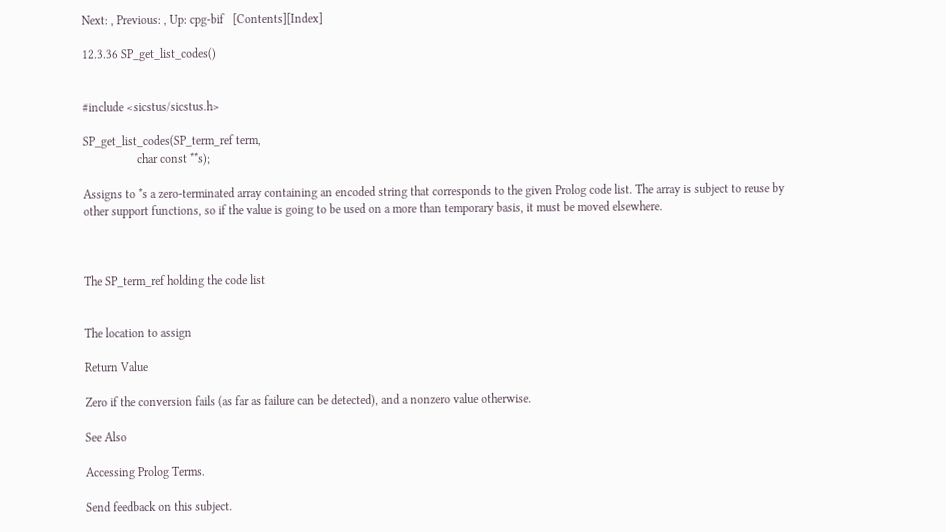Next: , Previous: , Up: cpg-bif   [Contents][Index]

12.3.36 SP_get_list_codes()


#include <sicstus/sicstus.h>

SP_get_list_codes(SP_term_ref term,
                  char const **s);

Assigns to *s a zero-terminated array containing an encoded string that corresponds to the given Prolog code list. The array is subject to reuse by other support functions, so if the value is going to be used on a more than temporary basis, it must be moved elsewhere.



The SP_term_ref holding the code list


The location to assign

Return Value

Zero if the conversion fails (as far as failure can be detected), and a nonzero value otherwise.

See Also

Accessing Prolog Terms.

Send feedback on this subject.